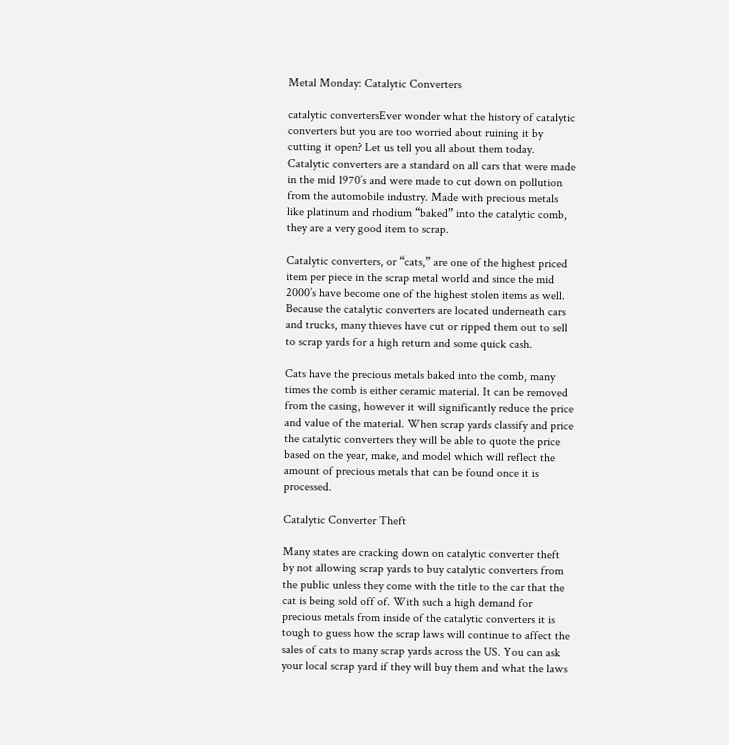Metal Monday: Catalytic Converters

catalytic convertersEver wonder what the history of catalytic converters but you are too worried about ruining it by cutting it open? Let us tell you all about them today. Catalytic converters are a standard on all cars that were made in the mid 1970’s and were made to cut down on pollution from the automobile industry. Made with precious metals like platinum and rhodium “baked” into the catalytic comb, they are a very good item to scrap.

Catalytic converters, or “cats,” are one of the highest priced item per piece in the scrap metal world and since the mid 2000’s have become one of the highest stolen items as well. Because the catalytic converters are located underneath cars and trucks, many thieves have cut or ripped them out to sell to scrap yards for a high return and some quick cash.

Cats have the precious metals baked into the comb, many times the comb is either ceramic material. It can be removed from the casing, however it will significantly reduce the price and value of the material. When scrap yards classify and price the catalytic converters they will be able to quote the price based on the year, make, and model which will reflect the amount of precious metals that can be found once it is processed.

Catalytic Converter Theft

Many states are cracking down on catalytic converter theft by not allowing scrap yards to buy catalytic converters from the public unless they come with the title to the car that the cat is being sold off of. With such a high demand for precious metals from inside of the catalytic converters it is tough to guess how the scrap laws will continue to affect the sales of cats to many scrap yards across the US. You can ask your local scrap yard if they will buy them and what the laws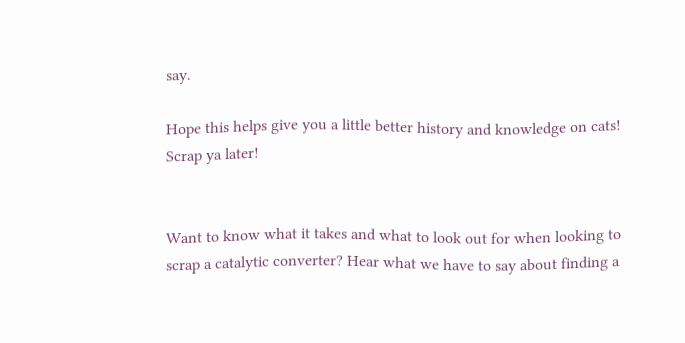say.

Hope this helps give you a little better history and knowledge on cats! Scrap ya later!


Want to know what it takes and what to look out for when looking to scrap a catalytic converter? Hear what we have to say about finding a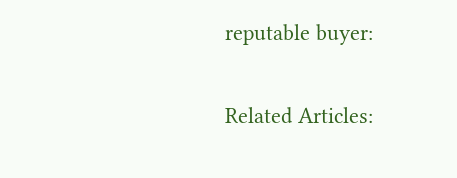reputable buyer:

Related Articles: